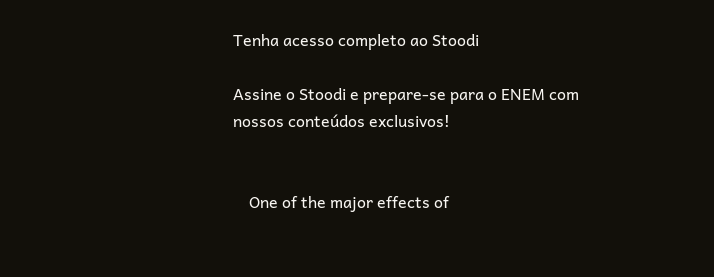Tenha acesso completo ao Stoodi

Assine o Stoodi e prepare-se para o ENEM com nossos conteúdos exclusivos!


    One of the major effects of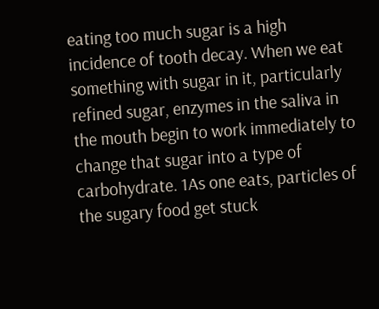eating too much sugar is a high incidence of tooth decay. When we eat something with sugar in it, particularly refined sugar, enzymes in the saliva in the mouth begin to work immediately to change that sugar into a type of carbohydrate. 1As one eats, particles of the sugary food get stuck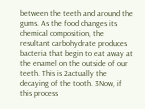between the teeth and around the gums. As the food changes its chemical composition, the resultant carbohydrate produces bacteria that begin to eat away at the enamel on the outside of our teeth. This is 2actually the decaying of the tooth. 3Now, if this process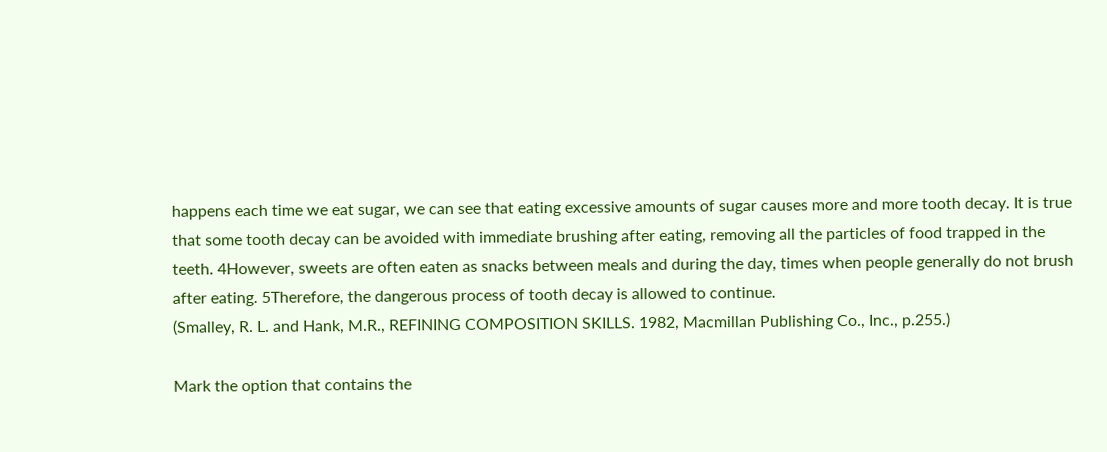happens each time we eat sugar, we can see that eating excessive amounts of sugar causes more and more tooth decay. It is true that some tooth decay can be avoided with immediate brushing after eating, removing all the particles of food trapped in the teeth. 4However, sweets are often eaten as snacks between meals and during the day, times when people generally do not brush after eating. 5Therefore, the dangerous process of tooth decay is allowed to continue.
(Smalley, R. L. and Hank, M.R., REFINING COMPOSITION SKILLS. 1982, Macmillan Publishing Co., Inc., p.255.)

Mark the option that contains the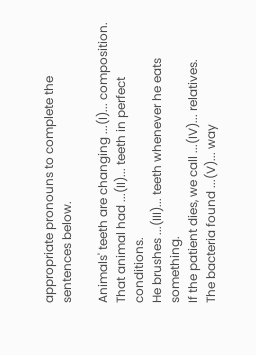appropriate pronouns to complete the sentences below.

Animals' teeth are changing ...(I)... composition.
That animal had ...(II)... teeth in perfect conditions.
He brushes ...(III)... teeth whenever he eats something.
If the patient dies, we call ...(IV)... relatives.
The bacteria found ...(V)... way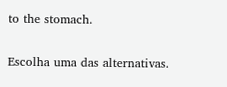to the stomach.

Escolha uma das alternativas.